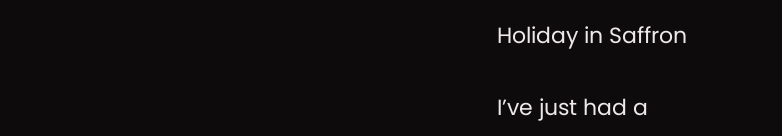Holiday in Saffron

I’ve just had a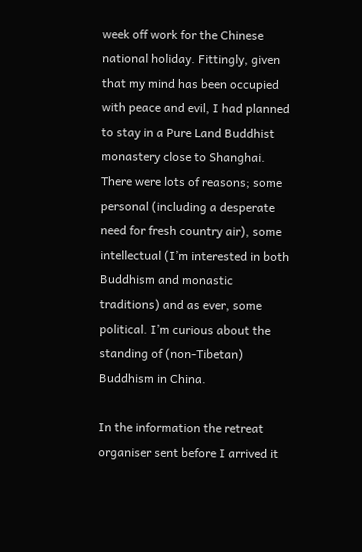week off work for the Chinese national holiday. Fittingly, given that my mind has been occupied with peace and evil, I had planned to stay in a Pure Land Buddhist monastery close to Shanghai. There were lots of reasons; some personal (including a desperate need for fresh country air), some intellectual (I’m interested in both Buddhism and monastic traditions) and as ever, some political. I’m curious about the standing of (non-Tibetan) Buddhism in China.

In the information the retreat organiser sent before I arrived it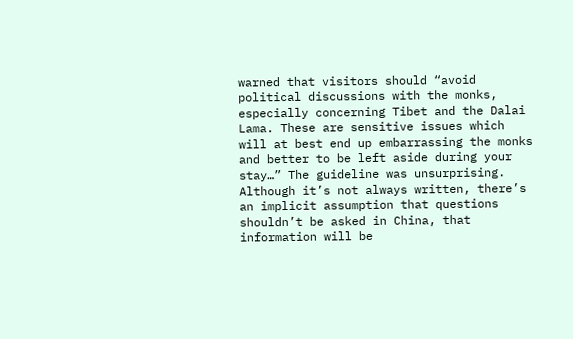warned that visitors should “avoid political discussions with the monks, especially concerning Tibet and the Dalai Lama. These are sensitive issues which will at best end up embarrassing the monks and better to be left aside during your stay…” The guideline was unsurprising. Although it’s not always written, there’s an implicit assumption that questions shouldn’t be asked in China, that information will be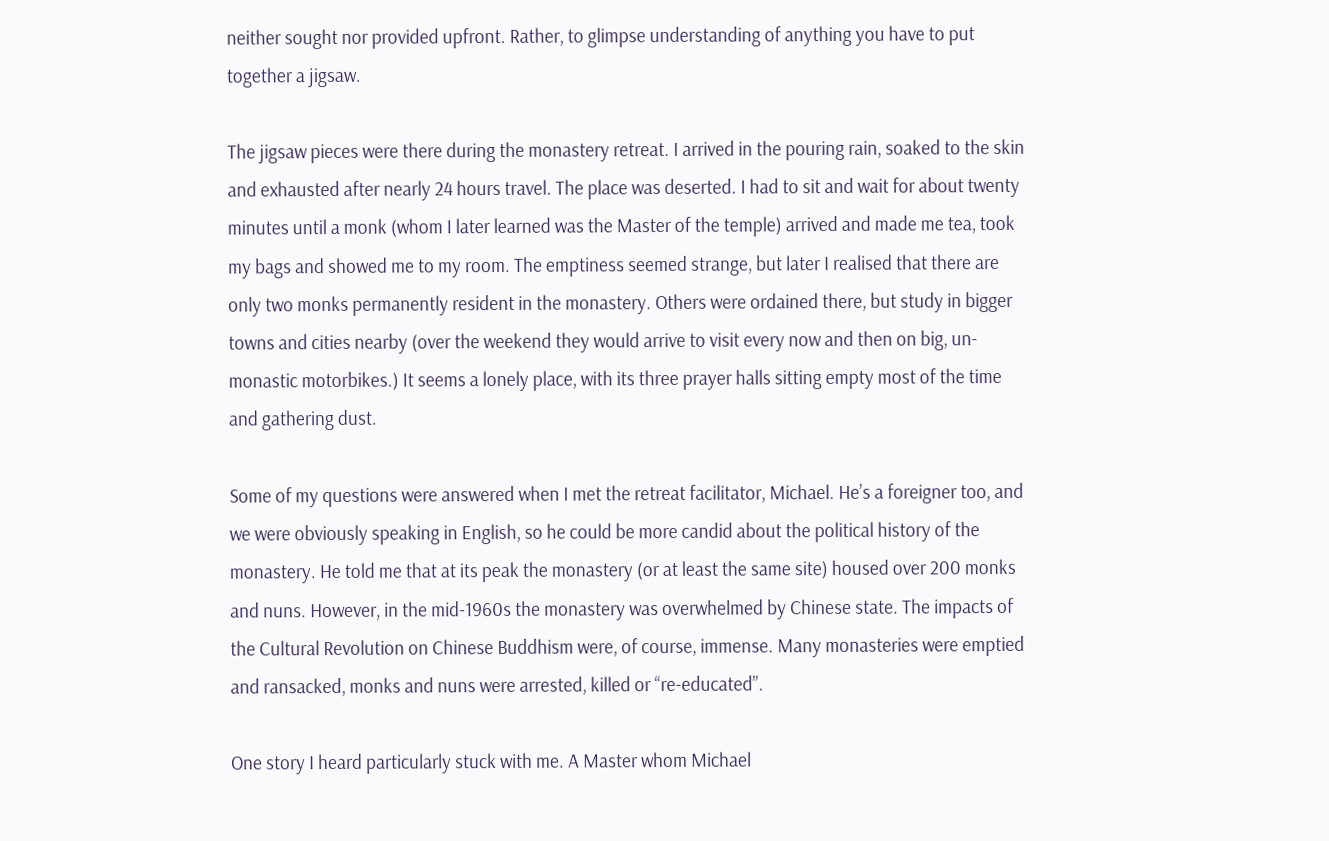neither sought nor provided upfront. Rather, to glimpse understanding of anything you have to put together a jigsaw.

The jigsaw pieces were there during the monastery retreat. I arrived in the pouring rain, soaked to the skin and exhausted after nearly 24 hours travel. The place was deserted. I had to sit and wait for about twenty minutes until a monk (whom I later learned was the Master of the temple) arrived and made me tea, took my bags and showed me to my room. The emptiness seemed strange, but later I realised that there are only two monks permanently resident in the monastery. Others were ordained there, but study in bigger towns and cities nearby (over the weekend they would arrive to visit every now and then on big, un-monastic motorbikes.) It seems a lonely place, with its three prayer halls sitting empty most of the time and gathering dust.

Some of my questions were answered when I met the retreat facilitator, Michael. He’s a foreigner too, and we were obviously speaking in English, so he could be more candid about the political history of the monastery. He told me that at its peak the monastery (or at least the same site) housed over 200 monks and nuns. However, in the mid-1960s the monastery was overwhelmed by Chinese state. The impacts of the Cultural Revolution on Chinese Buddhism were, of course, immense. Many monasteries were emptied and ransacked, monks and nuns were arrested, killed or “re-educated”.

One story I heard particularly stuck with me. A Master whom Michael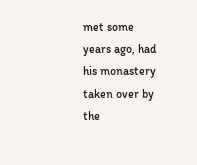met some years ago, had his monastery taken over by the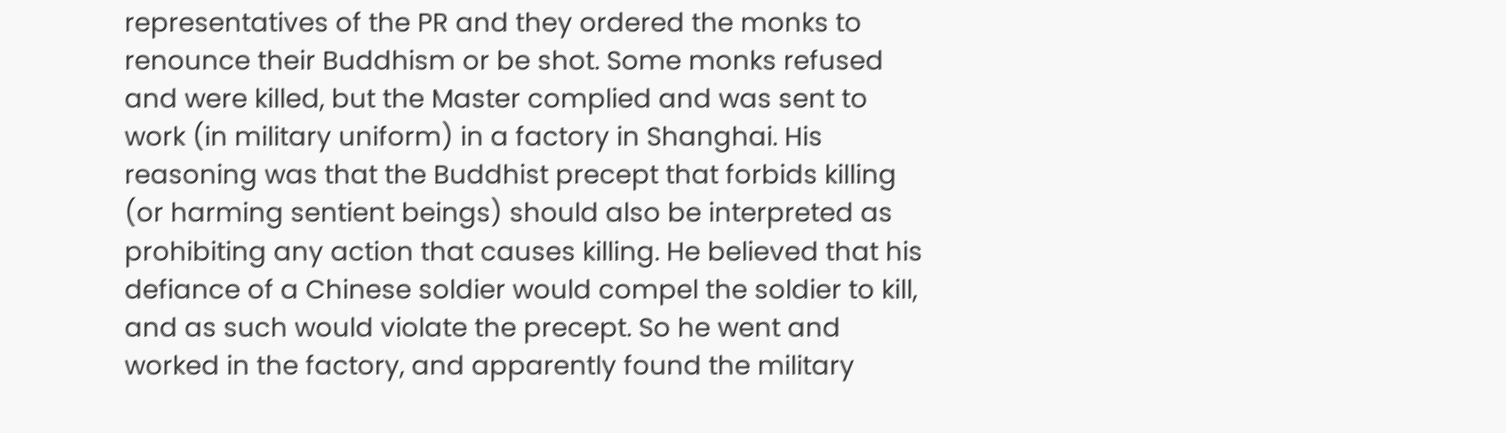representatives of the PR and they ordered the monks to renounce their Buddhism or be shot. Some monks refused and were killed, but the Master complied and was sent to work (in military uniform) in a factory in Shanghai. His reasoning was that the Buddhist precept that forbids killing (or harming sentient beings) should also be interpreted as prohibiting any action that causes killing. He believed that his defiance of a Chinese soldier would compel the soldier to kill, and as such would violate the precept. So he went and worked in the factory, and apparently found the military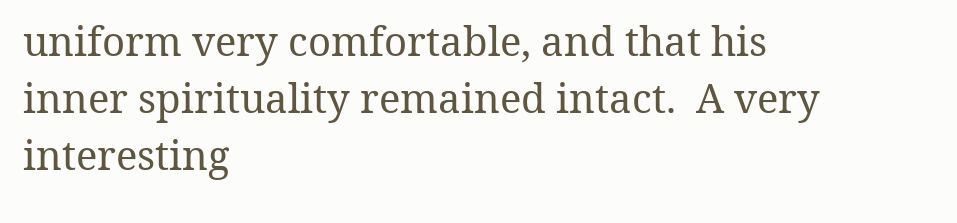uniform very comfortable, and that his inner spirituality remained intact.  A very interesting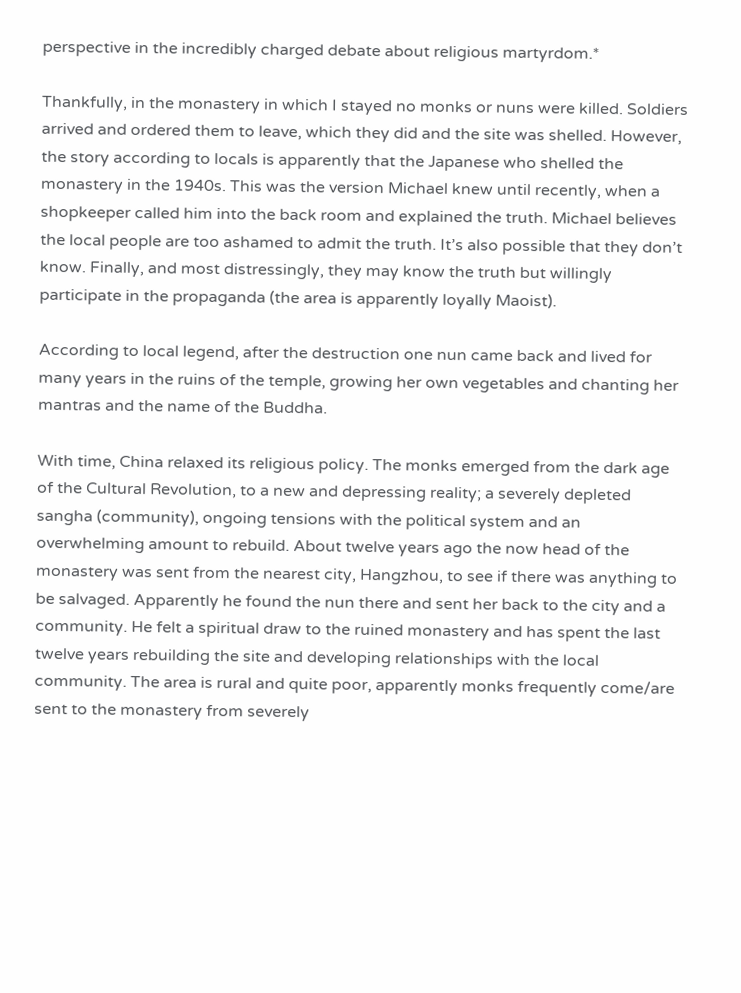perspective in the incredibly charged debate about religious martyrdom.*

Thankfully, in the monastery in which I stayed no monks or nuns were killed. Soldiers arrived and ordered them to leave, which they did and the site was shelled. However, the story according to locals is apparently that the Japanese who shelled the monastery in the 1940s. This was the version Michael knew until recently, when a shopkeeper called him into the back room and explained the truth. Michael believes the local people are too ashamed to admit the truth. It’s also possible that they don’t know. Finally, and most distressingly, they may know the truth but willingly participate in the propaganda (the area is apparently loyally Maoist).

According to local legend, after the destruction one nun came back and lived for many years in the ruins of the temple, growing her own vegetables and chanting her mantras and the name of the Buddha.

With time, China relaxed its religious policy. The monks emerged from the dark age of the Cultural Revolution, to a new and depressing reality; a severely depleted sangha (community), ongoing tensions with the political system and an overwhelming amount to rebuild. About twelve years ago the now head of the monastery was sent from the nearest city, Hangzhou, to see if there was anything to be salvaged. Apparently he found the nun there and sent her back to the city and a community. He felt a spiritual draw to the ruined monastery and has spent the last twelve years rebuilding the site and developing relationships with the local community. The area is rural and quite poor, apparently monks frequently come/are sent to the monastery from severely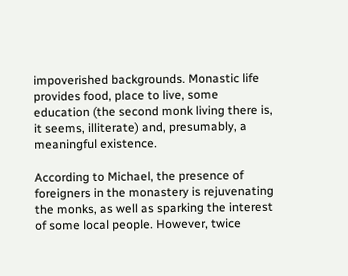impoverished backgrounds. Monastic life provides food, place to live, some education (the second monk living there is, it seems, illiterate) and, presumably, a meaningful existence.

According to Michael, the presence of foreigners in the monastery is rejuvenating the monks, as well as sparking the interest of some local people. However, twice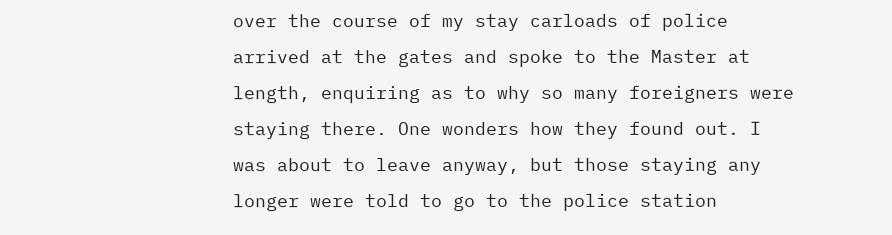over the course of my stay carloads of police arrived at the gates and spoke to the Master at length, enquiring as to why so many foreigners were staying there. One wonders how they found out. I was about to leave anyway, but those staying any longer were told to go to the police station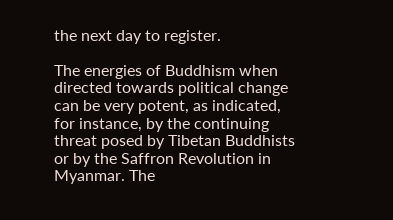the next day to register.

The energies of Buddhism when directed towards political change can be very potent, as indicated, for instance, by the continuing threat posed by Tibetan Buddhists or by the Saffron Revolution in Myanmar. The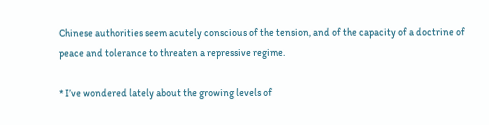Chinese authorities seem acutely conscious of the tension, and of the capacity of a doctrine of peace and tolerance to threaten a repressive regime.

* I’ve wondered lately about the growing levels of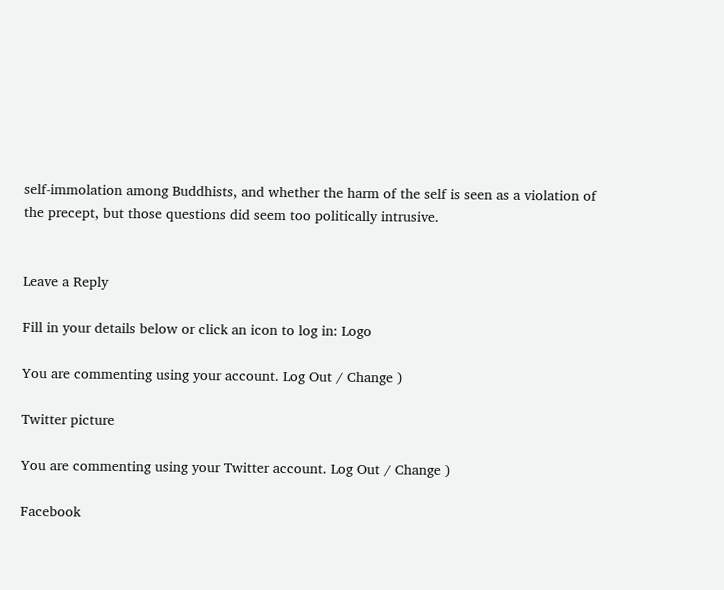self-immolation among Buddhists, and whether the harm of the self is seen as a violation of the precept, but those questions did seem too politically intrusive.


Leave a Reply

Fill in your details below or click an icon to log in: Logo

You are commenting using your account. Log Out / Change )

Twitter picture

You are commenting using your Twitter account. Log Out / Change )

Facebook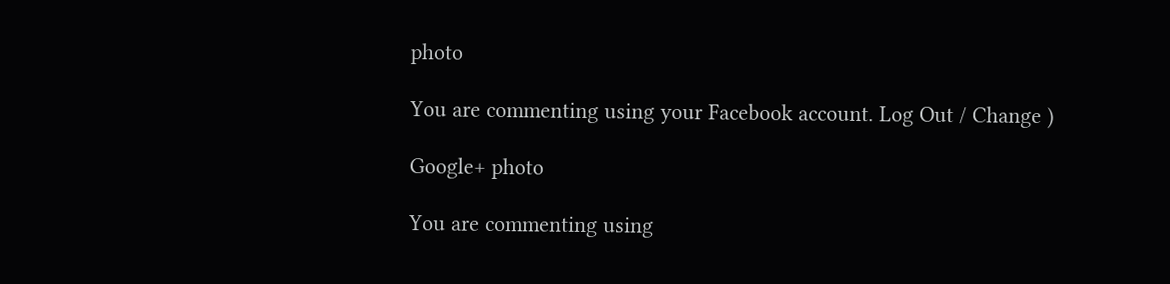photo

You are commenting using your Facebook account. Log Out / Change )

Google+ photo

You are commenting using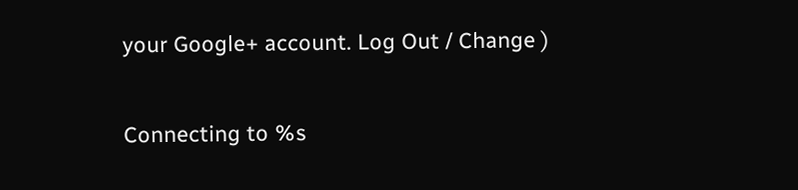your Google+ account. Log Out / Change )

Connecting to %s